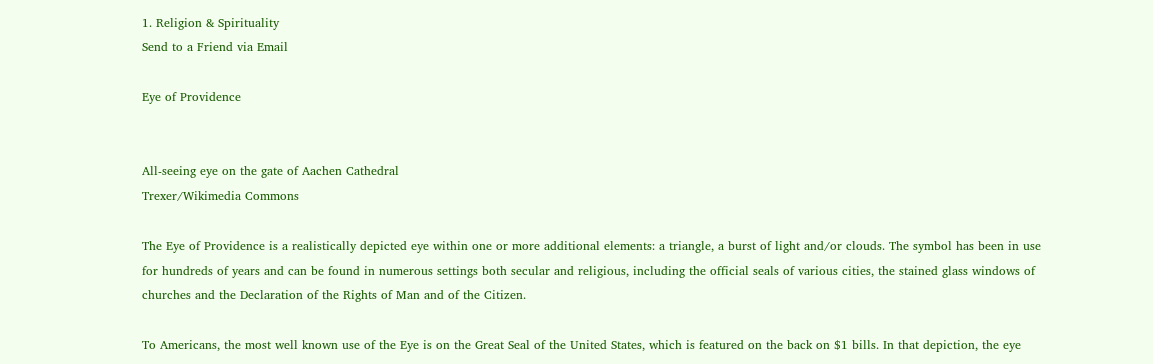1. Religion & Spirituality
Send to a Friend via Email

Eye of Providence


All-seeing eye on the gate of Aachen Cathedral
Trexer/Wikimedia Commons

The Eye of Providence is a realistically depicted eye within one or more additional elements: a triangle, a burst of light and/or clouds. The symbol has been in use for hundreds of years and can be found in numerous settings both secular and religious, including the official seals of various cities, the stained glass windows of churches and the Declaration of the Rights of Man and of the Citizen.

To Americans, the most well known use of the Eye is on the Great Seal of the United States, which is featured on the back on $1 bills. In that depiction, the eye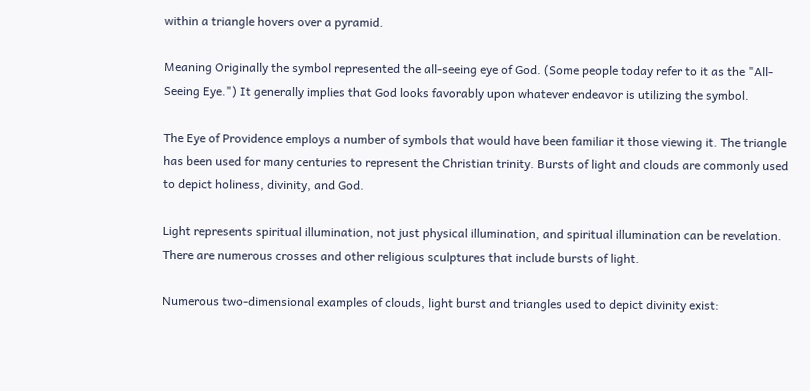within a triangle hovers over a pyramid.

Meaning Originally the symbol represented the all-seeing eye of God. (Some people today refer to it as the "All-Seeing Eye.") It generally implies that God looks favorably upon whatever endeavor is utilizing the symbol.

The Eye of Providence employs a number of symbols that would have been familiar it those viewing it. The triangle has been used for many centuries to represent the Christian trinity. Bursts of light and clouds are commonly used to depict holiness, divinity, and God.

Light represents spiritual illumination, not just physical illumination, and spiritual illumination can be revelation. There are numerous crosses and other religious sculptures that include bursts of light.

Numerous two-dimensional examples of clouds, light burst and triangles used to depict divinity exist: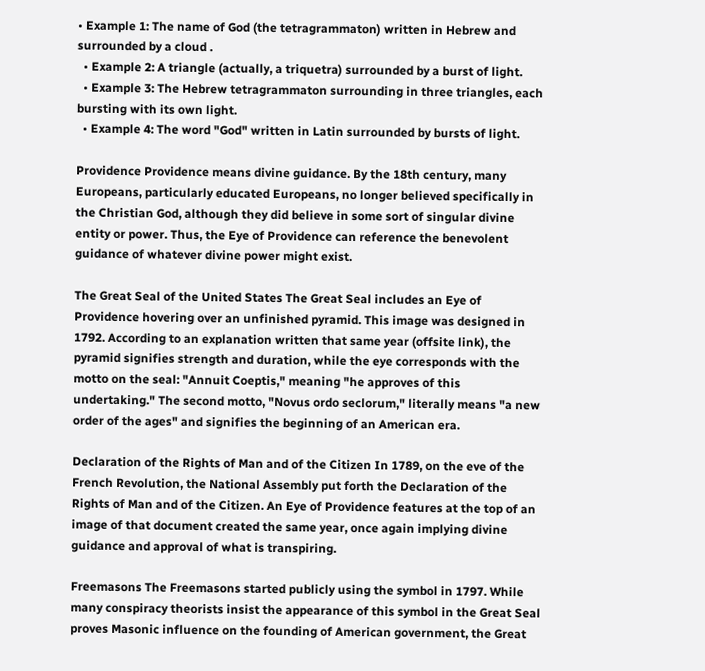• Example 1: The name of God (the tetragrammaton) written in Hebrew and surrounded by a cloud .
  • Example 2: A triangle (actually, a triquetra) surrounded by a burst of light.
  • Example 3: The Hebrew tetragrammaton surrounding in three triangles, each bursting with its own light.
  • Example 4: The word "God" written in Latin surrounded by bursts of light.

Providence Providence means divine guidance. By the 18th century, many Europeans, particularly educated Europeans, no longer believed specifically in the Christian God, although they did believe in some sort of singular divine entity or power. Thus, the Eye of Providence can reference the benevolent guidance of whatever divine power might exist.

The Great Seal of the United States The Great Seal includes an Eye of Providence hovering over an unfinished pyramid. This image was designed in 1792. According to an explanation written that same year (offsite link), the pyramid signifies strength and duration, while the eye corresponds with the motto on the seal: "Annuit Coeptis," meaning "he approves of this undertaking." The second motto, "Novus ordo seclorum," literally means "a new order of the ages" and signifies the beginning of an American era.

Declaration of the Rights of Man and of the Citizen In 1789, on the eve of the French Revolution, the National Assembly put forth the Declaration of the Rights of Man and of the Citizen. An Eye of Providence features at the top of an image of that document created the same year, once again implying divine guidance and approval of what is transpiring.

Freemasons The Freemasons started publicly using the symbol in 1797. While many conspiracy theorists insist the appearance of this symbol in the Great Seal proves Masonic influence on the founding of American government, the Great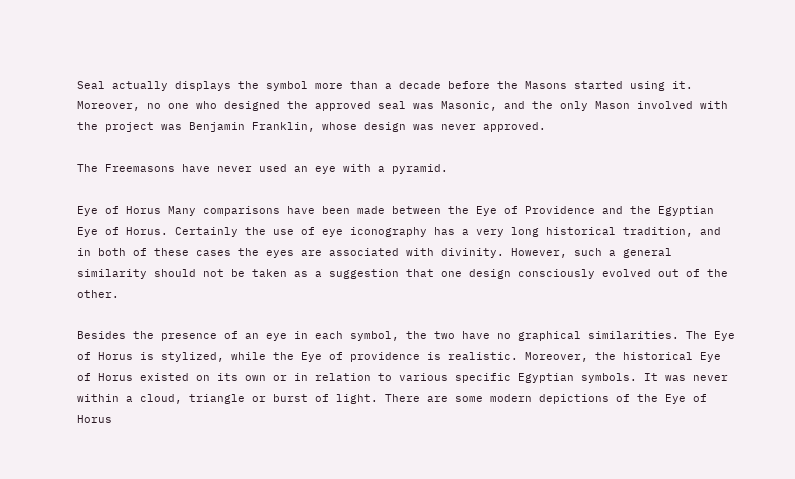Seal actually displays the symbol more than a decade before the Masons started using it. Moreover, no one who designed the approved seal was Masonic, and the only Mason involved with the project was Benjamin Franklin, whose design was never approved.

The Freemasons have never used an eye with a pyramid.

Eye of Horus Many comparisons have been made between the Eye of Providence and the Egyptian Eye of Horus. Certainly the use of eye iconography has a very long historical tradition, and in both of these cases the eyes are associated with divinity. However, such a general similarity should not be taken as a suggestion that one design consciously evolved out of the other.

Besides the presence of an eye in each symbol, the two have no graphical similarities. The Eye of Horus is stylized, while the Eye of providence is realistic. Moreover, the historical Eye of Horus existed on its own or in relation to various specific Egyptian symbols. It was never within a cloud, triangle or burst of light. There are some modern depictions of the Eye of Horus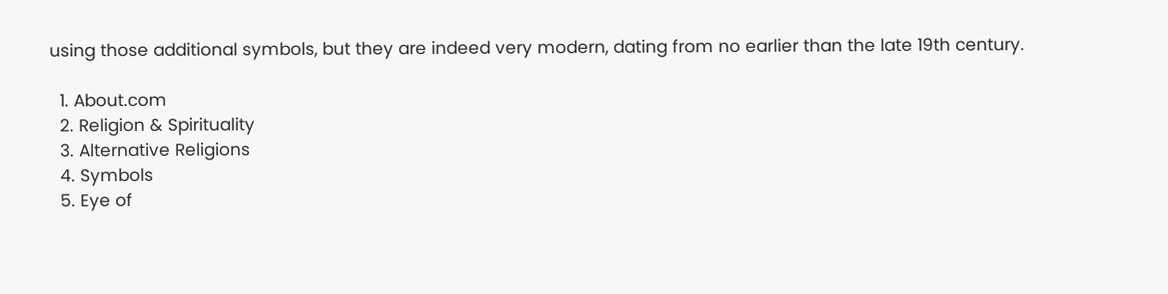using those additional symbols, but they are indeed very modern, dating from no earlier than the late 19th century.

  1. About.com
  2. Religion & Spirituality
  3. Alternative Religions
  4. Symbols
  5. Eye of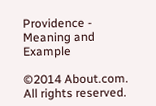Providence - Meaning and Example

©2014 About.com. All rights reserved.